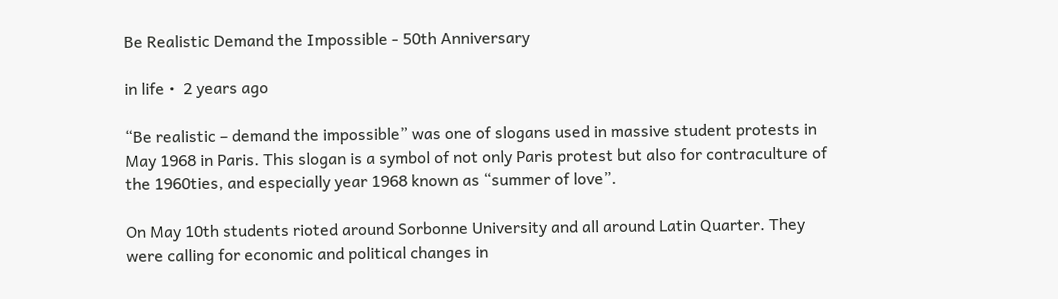Be Realistic Demand the Impossible - 50th Anniversary

in life •  2 years ago

“Be realistic – demand the impossible” was one of slogans used in massive student protests in May 1968 in Paris. This slogan is a symbol of not only Paris protest but also for contraculture of the 1960ties, and especially year 1968 known as “summer of love”.

On May 10th students rioted around Sorbonne University and all around Latin Quarter. They were calling for economic and political changes in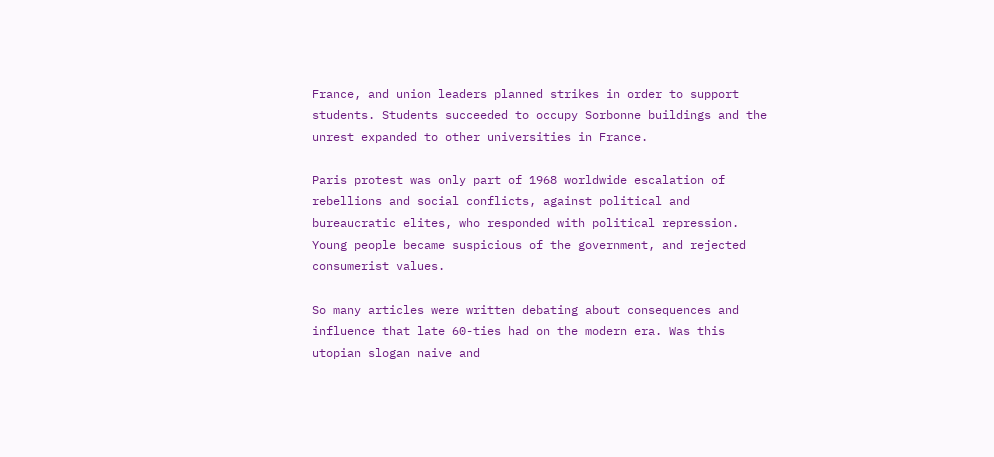France, and union leaders planned strikes in order to support students. Students succeeded to occupy Sorbonne buildings and the unrest expanded to other universities in France.

Paris protest was only part of 1968 worldwide escalation of rebellions and social conflicts, against political and bureaucratic elites, who responded with political repression. Young people became suspicious of the government, and rejected consumerist values.

So many articles were written debating about consequences and influence that late 60-ties had on the modern era. Was this utopian slogan naive and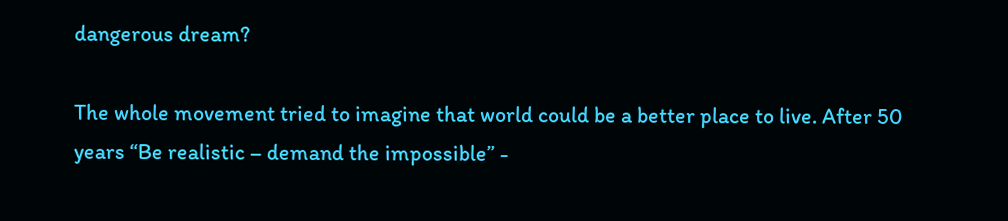dangerous dream?

The whole movement tried to imagine that world could be a better place to live. After 50 years “Be realistic – demand the impossible” -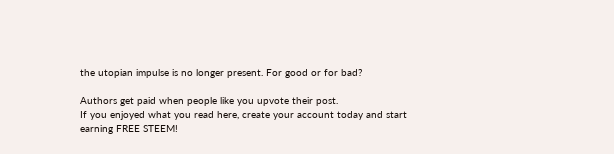the utopian impulse is no longer present. For good or for bad?

Authors get paid when people like you upvote their post.
If you enjoyed what you read here, create your account today and start earning FREE STEEM!